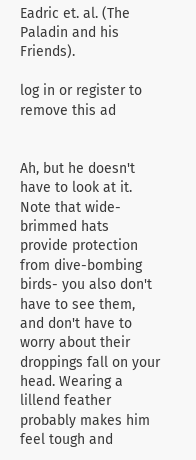Eadric et. al. (The Paladin and his Friends).

log in or register to remove this ad


Ah, but he doesn't have to look at it. Note that wide-brimmed hats provide protection from dive-bombing birds- you also don't have to see them, and don't have to worry about their droppings fall on your head. Wearing a lillend feather probably makes him feel tough and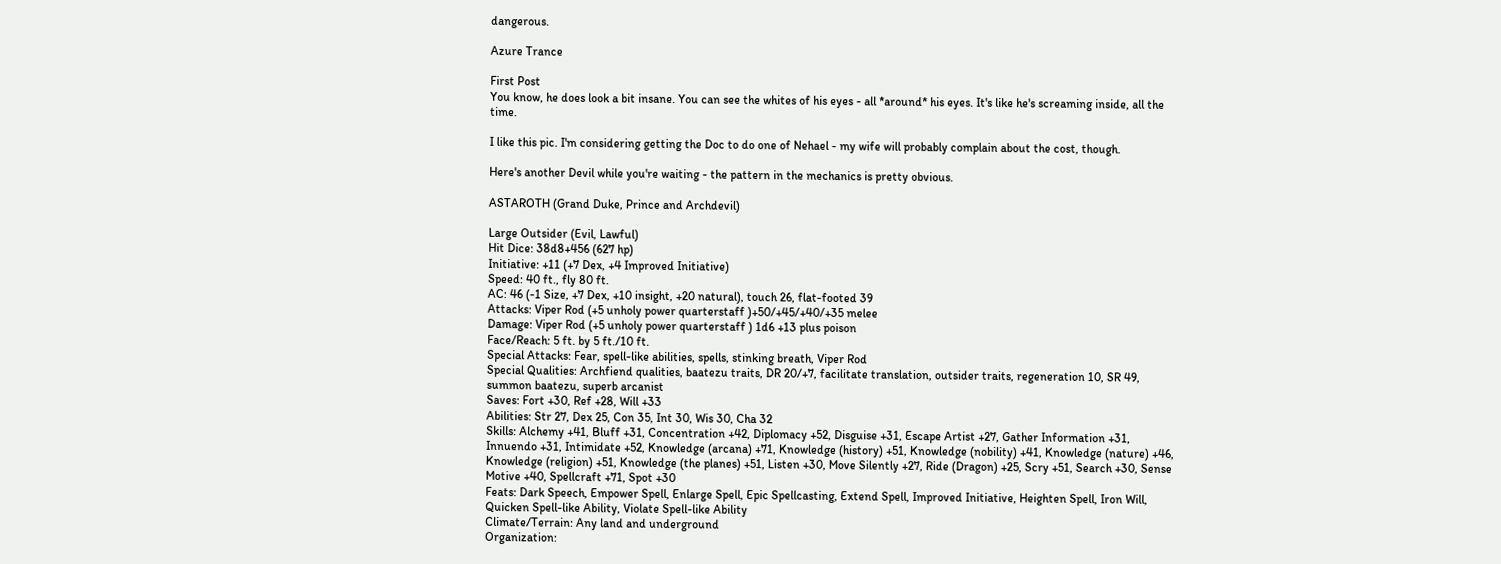dangerous.

Azure Trance

First Post
You know, he does look a bit insane. You can see the whites of his eyes - all *around* his eyes. It's like he's screaming inside, all the time.

I like this pic. I'm considering getting the Doc to do one of Nehael - my wife will probably complain about the cost, though.

Here's another Devil while you're waiting - the pattern in the mechanics is pretty obvious.

ASTAROTH (Grand Duke, Prince and Archdevil)

Large Outsider (Evil, Lawful)
Hit Dice: 38d8+456 (627 hp)
Initiative: +11 (+7 Dex, +4 Improved Initiative)
Speed: 40 ft., fly 80 ft.
AC: 46 (-1 Size, +7 Dex, +10 insight, +20 natural), touch 26, flat-footed 39
Attacks: Viper Rod (+5 unholy power quarterstaff )+50/+45/+40/+35 melee
Damage: Viper Rod (+5 unholy power quarterstaff ) 1d6 +13 plus poison
Face/Reach: 5 ft. by 5 ft./10 ft.
Special Attacks: Fear, spell-like abilities, spells, stinking breath, Viper Rod
Special Qualities: Archfiend qualities, baatezu traits, DR 20/+7, facilitate translation, outsider traits, regeneration 10, SR 49, summon baatezu, superb arcanist
Saves: Fort +30, Ref +28, Will +33
Abilities: Str 27, Dex 25, Con 35, Int 30, Wis 30, Cha 32
Skills: Alchemy +41, Bluff +31, Concentration +42, Diplomacy +52, Disguise +31, Escape Artist +27, Gather Information +31, Innuendo +31, Intimidate +52, Knowledge (arcana) +71, Knowledge (history) +51, Knowledge (nobility) +41, Knowledge (nature) +46, Knowledge (religion) +51, Knowledge (the planes) +51, Listen +30, Move Silently +27, Ride (Dragon) +25, Scry +51, Search +30, Sense Motive +40, Spellcraft +71, Spot +30
Feats: Dark Speech, Empower Spell, Enlarge Spell, Epic Spellcasting, Extend Spell, Improved Initiative, Heighten Spell, Iron Will, Quicken Spell-like Ability, Violate Spell-like Ability
Climate/Terrain: Any land and underground
Organization: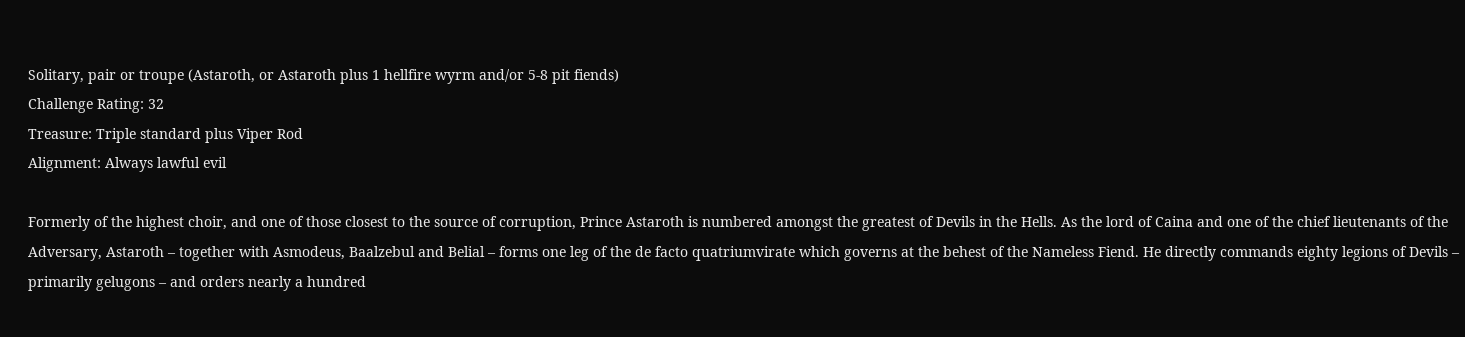Solitary, pair or troupe (Astaroth, or Astaroth plus 1 hellfire wyrm and/or 5-8 pit fiends)
Challenge Rating: 32
Treasure: Triple standard plus Viper Rod
Alignment: Always lawful evil

Formerly of the highest choir, and one of those closest to the source of corruption, Prince Astaroth is numbered amongst the greatest of Devils in the Hells. As the lord of Caina and one of the chief lieutenants of the Adversary, Astaroth – together with Asmodeus, Baalzebul and Belial – forms one leg of the de facto quatriumvirate which governs at the behest of the Nameless Fiend. He directly commands eighty legions of Devils – primarily gelugons – and orders nearly a hundred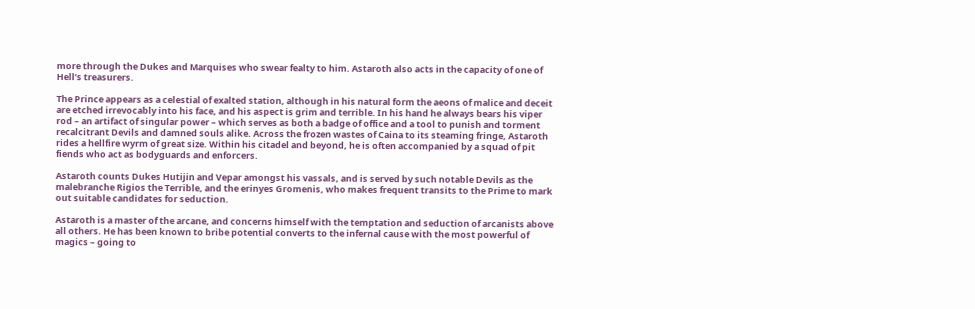more through the Dukes and Marquises who swear fealty to him. Astaroth also acts in the capacity of one of Hell’s treasurers.

The Prince appears as a celestial of exalted station, although in his natural form the aeons of malice and deceit are etched irrevocably into his face, and his aspect is grim and terrible. In his hand he always bears his viper rod – an artifact of singular power – which serves as both a badge of office and a tool to punish and torment recalcitrant Devils and damned souls alike. Across the frozen wastes of Caina to its steaming fringe, Astaroth rides a hellfire wyrm of great size. Within his citadel and beyond, he is often accompanied by a squad of pit fiends who act as bodyguards and enforcers.

Astaroth counts Dukes Hutijin and Vepar amongst his vassals, and is served by such notable Devils as the malebranche Rigios the Terrible, and the erinyes Gromenis, who makes frequent transits to the Prime to mark out suitable candidates for seduction.

Astaroth is a master of the arcane, and concerns himself with the temptation and seduction of arcanists above all others. He has been known to bribe potential converts to the infernal cause with the most powerful of magics – going to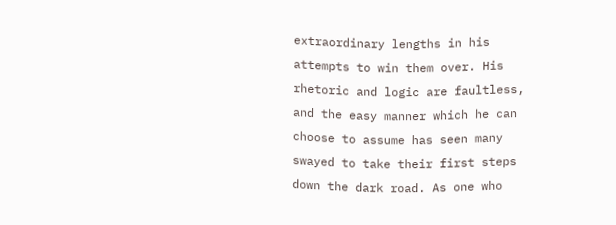extraordinary lengths in his attempts to win them over. His rhetoric and logic are faultless, and the easy manner which he can choose to assume has seen many swayed to take their first steps down the dark road. As one who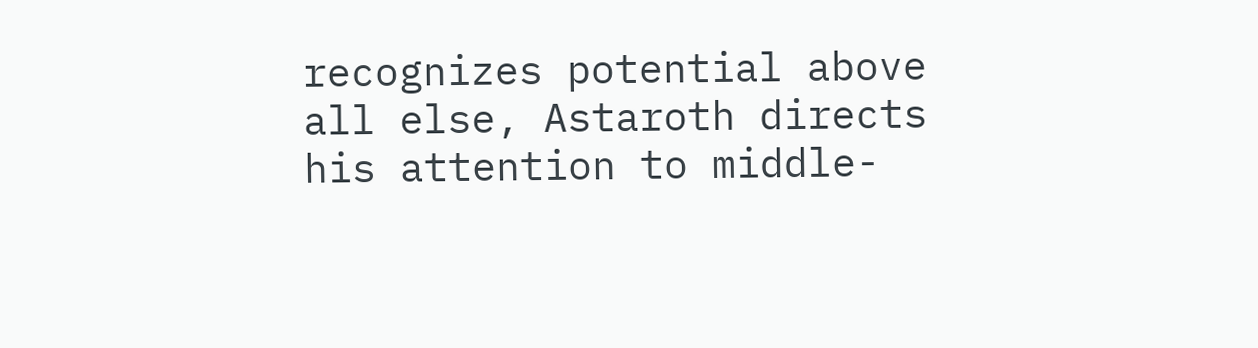recognizes potential above all else, Astaroth directs his attention to middle-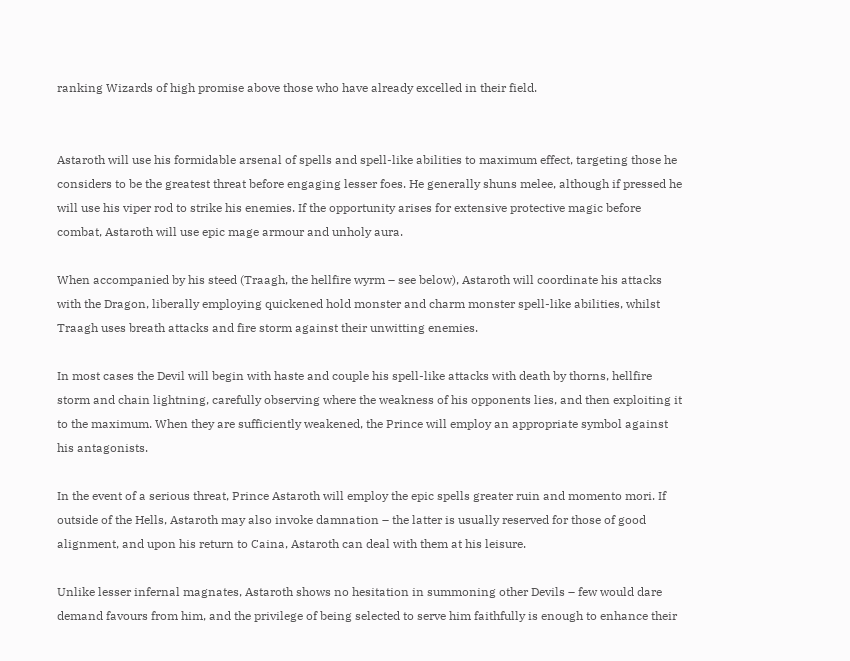ranking Wizards of high promise above those who have already excelled in their field.


Astaroth will use his formidable arsenal of spells and spell-like abilities to maximum effect, targeting those he considers to be the greatest threat before engaging lesser foes. He generally shuns melee, although if pressed he will use his viper rod to strike his enemies. If the opportunity arises for extensive protective magic before combat, Astaroth will use epic mage armour and unholy aura.

When accompanied by his steed (Traagh, the hellfire wyrm – see below), Astaroth will coordinate his attacks with the Dragon, liberally employing quickened hold monster and charm monster spell-like abilities, whilst Traagh uses breath attacks and fire storm against their unwitting enemies.

In most cases the Devil will begin with haste and couple his spell-like attacks with death by thorns, hellfire storm and chain lightning, carefully observing where the weakness of his opponents lies, and then exploiting it to the maximum. When they are sufficiently weakened, the Prince will employ an appropriate symbol against his antagonists.

In the event of a serious threat, Prince Astaroth will employ the epic spells greater ruin and momento mori. If outside of the Hells, Astaroth may also invoke damnation – the latter is usually reserved for those of good alignment, and upon his return to Caina, Astaroth can deal with them at his leisure.

Unlike lesser infernal magnates, Astaroth shows no hesitation in summoning other Devils – few would dare demand favours from him, and the privilege of being selected to serve him faithfully is enough to enhance their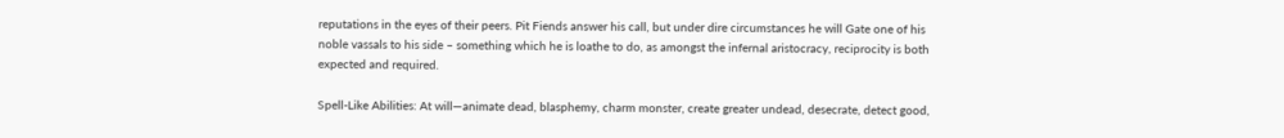reputations in the eyes of their peers. Pit Fiends answer his call, but under dire circumstances he will Gate one of his noble vassals to his side – something which he is loathe to do, as amongst the infernal aristocracy, reciprocity is both expected and required.

Spell-Like Abilities: At will—animate dead, blasphemy, charm monster, create greater undead, desecrate, detect good,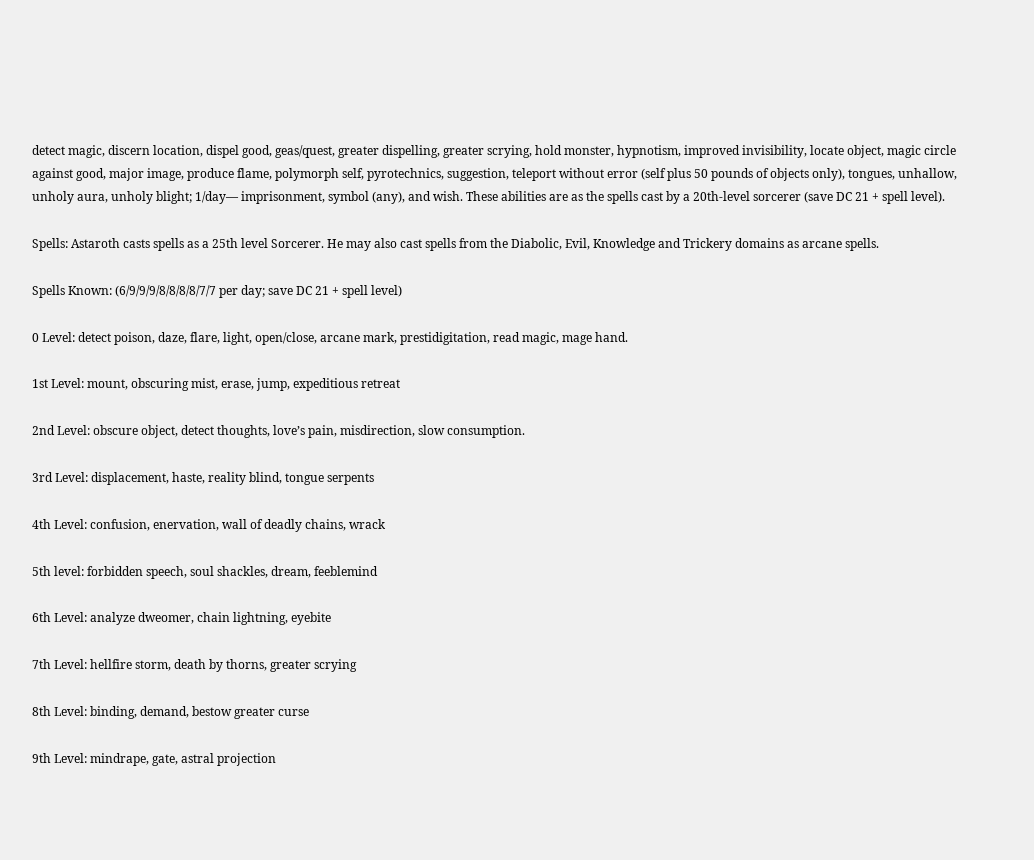detect magic, discern location, dispel good, geas/quest, greater dispelling, greater scrying, hold monster, hypnotism, improved invisibility, locate object, magic circle against good, major image, produce flame, polymorph self, pyrotechnics, suggestion, teleport without error (self plus 50 pounds of objects only), tongues, unhallow, unholy aura, unholy blight; 1/day— imprisonment, symbol (any), and wish. These abilities are as the spells cast by a 20th-level sorcerer (save DC 21 + spell level).

Spells: Astaroth casts spells as a 25th level Sorcerer. He may also cast spells from the Diabolic, Evil, Knowledge and Trickery domains as arcane spells.

Spells Known: (6/9/9/9/8/8/8/8/7/7 per day; save DC 21 + spell level)

0 Level: detect poison, daze, flare, light, open/close, arcane mark, prestidigitation, read magic, mage hand.

1st Level: mount, obscuring mist, erase, jump, expeditious retreat

2nd Level: obscure object, detect thoughts, love’s pain, misdirection, slow consumption.

3rd Level: displacement, haste, reality blind, tongue serpents

4th Level: confusion, enervation, wall of deadly chains, wrack

5th level: forbidden speech, soul shackles, dream, feeblemind

6th Level: analyze dweomer, chain lightning, eyebite

7th Level: hellfire storm, death by thorns, greater scrying

8th Level: binding, demand, bestow greater curse

9th Level: mindrape, gate, astral projection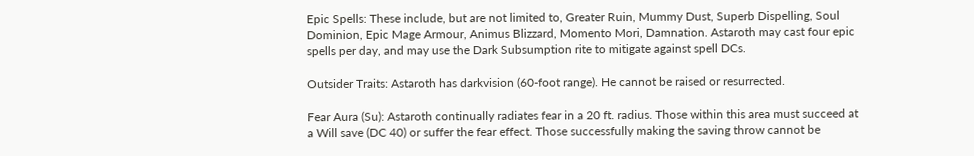Epic Spells: These include, but are not limited to, Greater Ruin, Mummy Dust, Superb Dispelling, Soul Dominion, Epic Mage Armour, Animus Blizzard, Momento Mori, Damnation. Astaroth may cast four epic spells per day, and may use the Dark Subsumption rite to mitigate against spell DCs.

Outsider Traits: Astaroth has darkvision (60-foot range). He cannot be raised or resurrected.

Fear Aura (Su): Astaroth continually radiates fear in a 20 ft. radius. Those within this area must succeed at a Will save (DC 40) or suffer the fear effect. Those successfully making the saving throw cannot be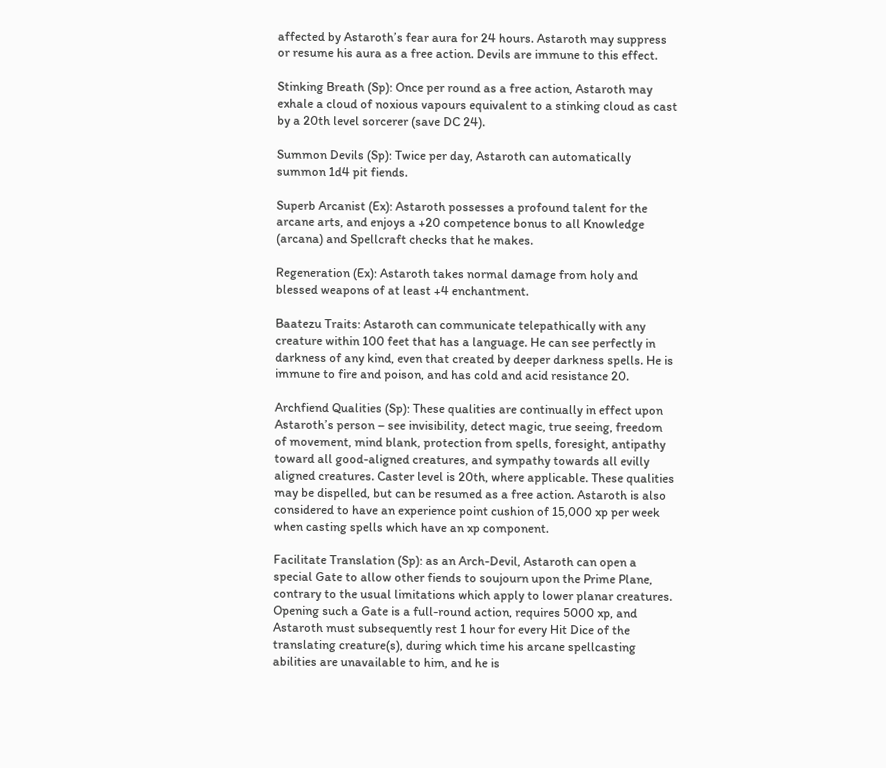affected by Astaroth’s fear aura for 24 hours. Astaroth may suppress or resume his aura as a free action. Devils are immune to this effect.

Stinking Breath (Sp): Once per round as a free action, Astaroth may exhale a cloud of noxious vapours equivalent to a stinking cloud as cast by a 20th level sorcerer (save DC 24).

Summon Devils (Sp): Twice per day, Astaroth can automatically summon 1d4 pit fiends.

Superb Arcanist (Ex): Astaroth possesses a profound talent for the arcane arts, and enjoys a +20 competence bonus to all Knowledge (arcana) and Spellcraft checks that he makes.

Regeneration (Ex): Astaroth takes normal damage from holy and blessed weapons of at least +4 enchantment.

Baatezu Traits: Astaroth can communicate telepathically with any creature within 100 feet that has a language. He can see perfectly in darkness of any kind, even that created by deeper darkness spells. He is immune to fire and poison, and has cold and acid resistance 20.

Archfiend Qualities (Sp): These qualities are continually in effect upon Astaroth’s person – see invisibility, detect magic, true seeing, freedom of movement, mind blank, protection from spells, foresight, antipathy toward all good-aligned creatures, and sympathy towards all evilly aligned creatures. Caster level is 20th, where applicable. These qualities may be dispelled, but can be resumed as a free action. Astaroth is also considered to have an experience point cushion of 15,000 xp per week when casting spells which have an xp component.

Facilitate Translation (Sp): as an Arch-Devil, Astaroth can open a special Gate to allow other fiends to soujourn upon the Prime Plane, contrary to the usual limitations which apply to lower planar creatures. Opening such a Gate is a full-round action, requires 5000 xp, and Astaroth must subsequently rest 1 hour for every Hit Dice of the translating creature(s), during which time his arcane spellcasting abilities are unavailable to him, and he is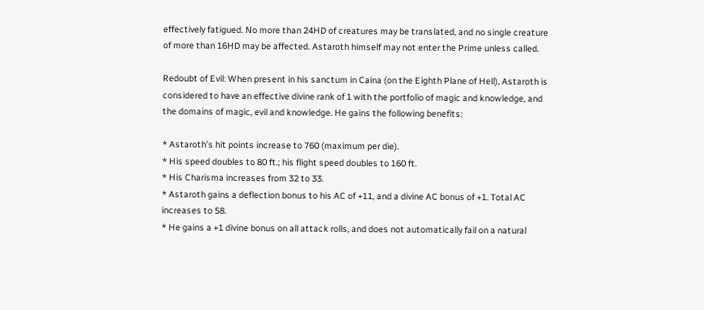effectively fatigued. No more than 24HD of creatures may be translated, and no single creature of more than 16HD may be affected. Astaroth himself may not enter the Prime unless called.

Redoubt of Evil: When present in his sanctum in Caina (on the Eighth Plane of Hell), Astaroth is considered to have an effective divine rank of 1 with the portfolio of magic and knowledge, and the domains of magic, evil and knowledge. He gains the following benefits:

* Astaroth’s hit points increase to 760 (maximum per die).
* His speed doubles to 80 ft.; his flight speed doubles to 160 ft.
* His Charisma increases from 32 to 33.
* Astaroth gains a deflection bonus to his AC of +11, and a divine AC bonus of +1. Total AC increases to 58.
* He gains a +1 divine bonus on all attack rolls, and does not automatically fail on a natural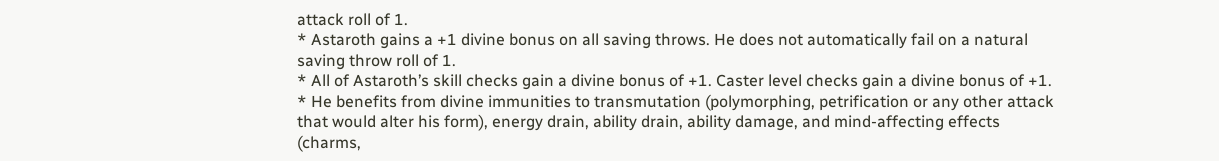attack roll of 1.
* Astaroth gains a +1 divine bonus on all saving throws. He does not automatically fail on a natural saving throw roll of 1.
* All of Astaroth’s skill checks gain a divine bonus of +1. Caster level checks gain a divine bonus of +1.
* He benefits from divine immunities to transmutation (polymorphing, petrification or any other attack that would alter his form), energy drain, ability drain, ability damage, and mind-affecting effects (charms,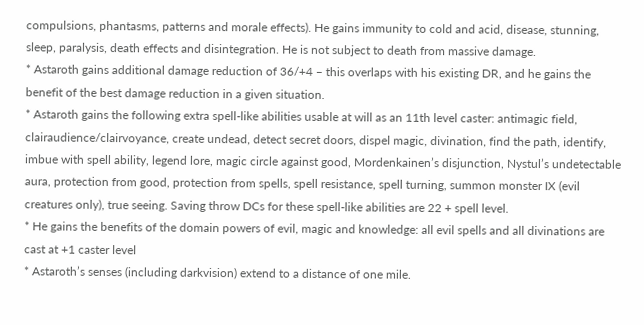compulsions, phantasms, patterns and morale effects). He gains immunity to cold and acid, disease, stunning, sleep, paralysis, death effects and disintegration. He is not subject to death from massive damage.
* Astaroth gains additional damage reduction of 36/+4 – this overlaps with his existing DR, and he gains the benefit of the best damage reduction in a given situation.
* Astaroth gains the following extra spell-like abilities usable at will as an 11th level caster: antimagic field, clairaudience/clairvoyance, create undead, detect secret doors, dispel magic, divination, find the path, identify, imbue with spell ability, legend lore, magic circle against good, Mordenkainen’s disjunction, Nystul’s undetectable aura, protection from good, protection from spells, spell resistance, spell turning, summon monster IX (evil creatures only), true seeing. Saving throw DCs for these spell-like abilities are 22 + spell level.
* He gains the benefits of the domain powers of evil, magic and knowledge: all evil spells and all divinations are cast at +1 caster level
* Astaroth’s senses (including darkvision) extend to a distance of one mile.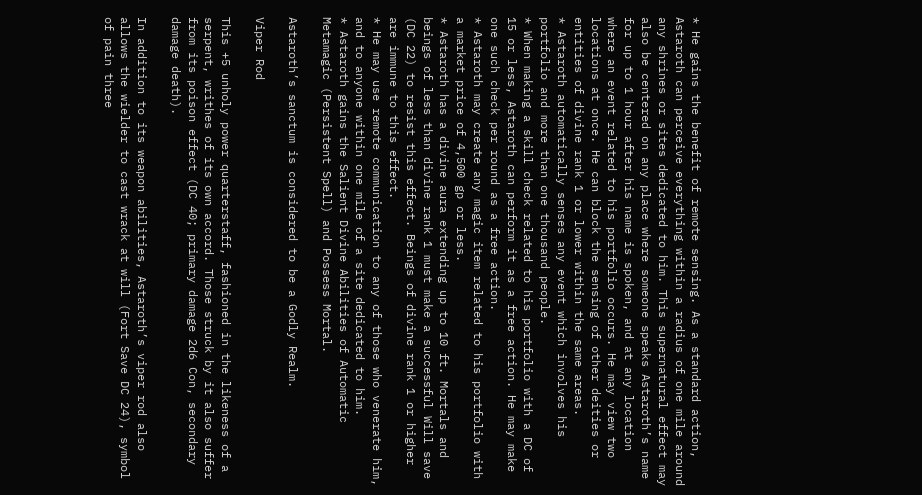* He gains the benefit of remote sensing. As a standard action, Astaroth can perceive everything within a radius of one mile around any shrines or sites dedicated to him. This supernatural effect may also be centered on any place where someone speaks Astaroth’s name for up to 1 hour after his name is spoken, and at any location where an event related to his portfolio occurs. He may view two locations at once. He can block the sensing of other deities or entities of divine rank 1 or lower within the same areas.
* Astaroth automatically senses any event which involves his portfolio and more than one thousand people.
* When making a skill check related to his portfolio with a DC of 15 or less, Astaroth can perform it as a free action. He may make one such check per round as a free action.
* Astaroth may create any magic item related to his portfolio with a market price of 4,500 gp or less.
* Astaroth has a divine aura extending up to 10 ft. Mortals and beings of less than divine rank 1 must make a successful Will save (DC 22) to resist this effect. Beings of divine rank 1 or higher are immune to this effect.
* He may use remote communication to any of those who venerate him, and to anyone within one mile of a site dedicated to him.
* Astaroth gains the Salient Divine Abilities of Automatic Metamagic (Persistent Spell) and Possess Mortal.

Astaroth’s sanctum is considered to be a Godly Realm.

Viper Rod

This +5 unholy power quarterstaff, fashioned in the likeness of a serpent, writhes of its own accord. Those struck by it also suffer from its poison effect (DC 40; primary damage 2d6 Con, secondary damage death).

In addition to its weapon abilities, Astaroth’s viper rod also allows the wielder to cast wrack at will (Fort Save DC 24), symbol of pain three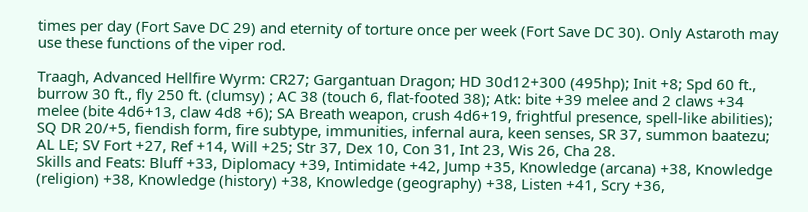times per day (Fort Save DC 29) and eternity of torture once per week (Fort Save DC 30). Only Astaroth may use these functions of the viper rod.

Traagh, Advanced Hellfire Wyrm: CR27; Gargantuan Dragon; HD 30d12+300 (495hp); Init +8; Spd 60 ft., burrow 30 ft., fly 250 ft. (clumsy) ; AC 38 (touch 6, flat-footed 38); Atk: bite +39 melee and 2 claws +34 melee (bite 4d6+13, claw 4d8 +6); SA Breath weapon, crush 4d6+19, frightful presence, spell-like abilities); SQ DR 20/+5, fiendish form, fire subtype, immunities, infernal aura, keen senses, SR 37, summon baatezu; AL LE; SV Fort +27, Ref +14, Will +25; Str 37, Dex 10, Con 31, Int 23, Wis 26, Cha 28.
Skills and Feats: Bluff +33, Diplomacy +39, Intimidate +42, Jump +35, Knowledge (arcana) +38, Knowledge (religion) +38, Knowledge (history) +38, Knowledge (geography) +38, Listen +41, Scry +36,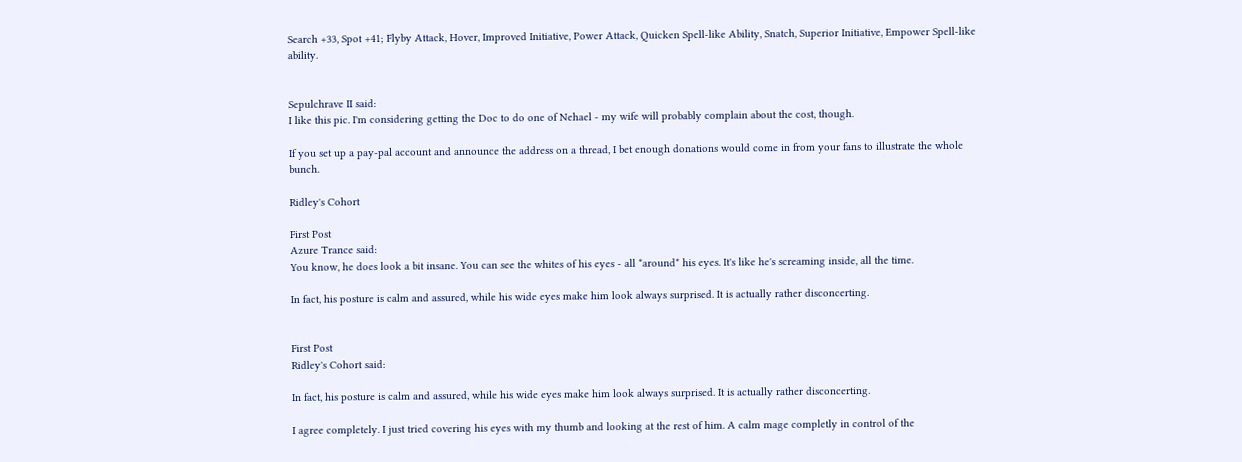Search +33, Spot +41; Flyby Attack, Hover, Improved Initiative, Power Attack, Quicken Spell-like Ability, Snatch, Superior Initiative, Empower Spell-like ability.


Sepulchrave II said:
I like this pic. I'm considering getting the Doc to do one of Nehael - my wife will probably complain about the cost, though.

If you set up a pay-pal account and announce the address on a thread, I bet enough donations would come in from your fans to illustrate the whole bunch.

Ridley's Cohort

First Post
Azure Trance said:
You know, he does look a bit insane. You can see the whites of his eyes - all *around* his eyes. It's like he's screaming inside, all the time.

In fact, his posture is calm and assured, while his wide eyes make him look always surprised. It is actually rather disconcerting.


First Post
Ridley's Cohort said:

In fact, his posture is calm and assured, while his wide eyes make him look always surprised. It is actually rather disconcerting.

I agree completely. I just tried covering his eyes with my thumb and looking at the rest of him. A calm mage completly in control of the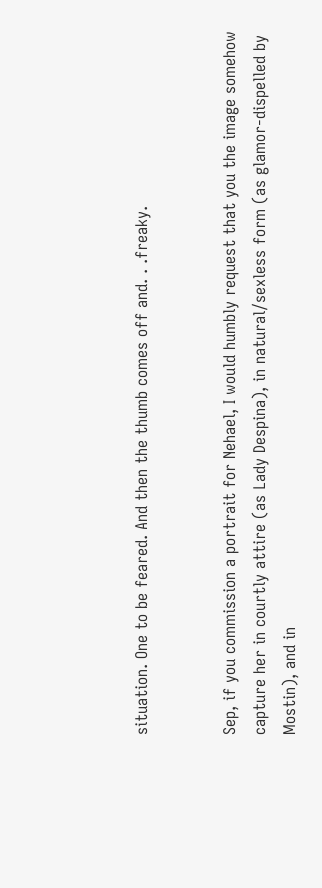situation. One to be feared. And then the thumb comes off and. . .freaky.


Sep, if you commission a portrait for Nehael, I would humbly request that you the image somehow capture her in courtly attire (as Lady Despina), in natural/sexless form (as glamor-dispelled by Mostin), and in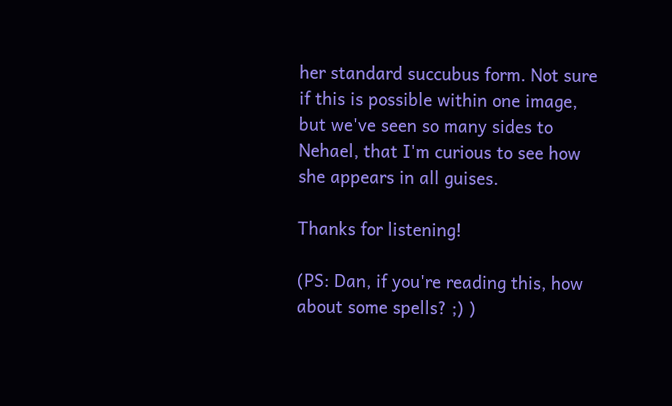her standard succubus form. Not sure if this is possible within one image, but we've seen so many sides to Nehael, that I'm curious to see how she appears in all guises.

Thanks for listening!

(PS: Dan, if you're reading this, how about some spells? ;) )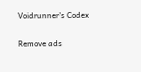Voidrunner's Codex

Remove ads